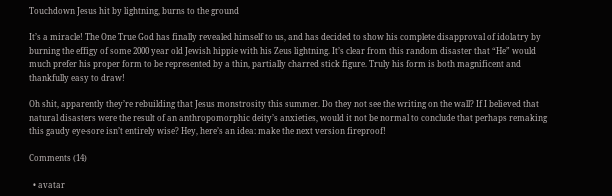Touchdown Jesus hit by lightning, burns to the ground

It’s a miracle! The One True God has finally revealed himself to us, and has decided to show his complete disapproval of idolatry by burning the effigy of some 2000 year old Jewish hippie with his Zeus lightning. It’s clear from this random disaster that “He” would much prefer his proper form to be represented by a thin, partially charred stick figure. Truly his form is both magnificent and thankfully easy to draw!

Oh shit, apparently they’re rebuilding that Jesus monstrosity this summer. Do they not see the writing on the wall? If I believed that natural disasters were the result of an anthropomorphic deity’s anxieties, would it not be normal to conclude that perhaps remaking this gaudy eye-sore isn’t entirely wise? Hey, here’s an idea: make the next version fireproof!

Comments (14)

  • avatar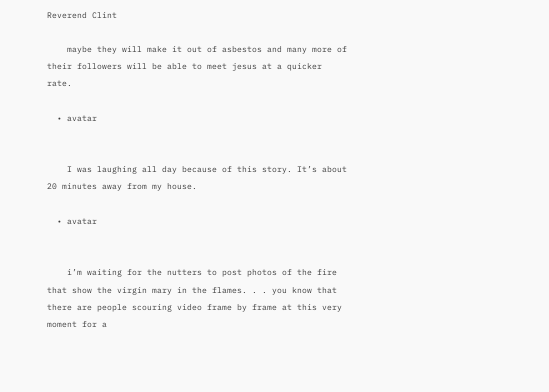Reverend Clint

    maybe they will make it out of asbestos and many more of their followers will be able to meet jesus at a quicker rate.

  • avatar


    I was laughing all day because of this story. It’s about 20 minutes away from my house.

  • avatar


    i’m waiting for the nutters to post photos of the fire that show the virgin mary in the flames. . . you know that there are people scouring video frame by frame at this very moment for a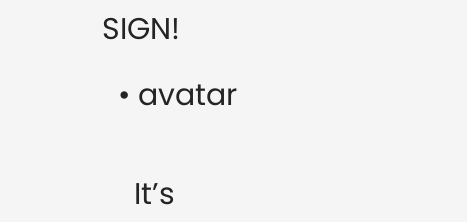SIGN!

  • avatar


    It’s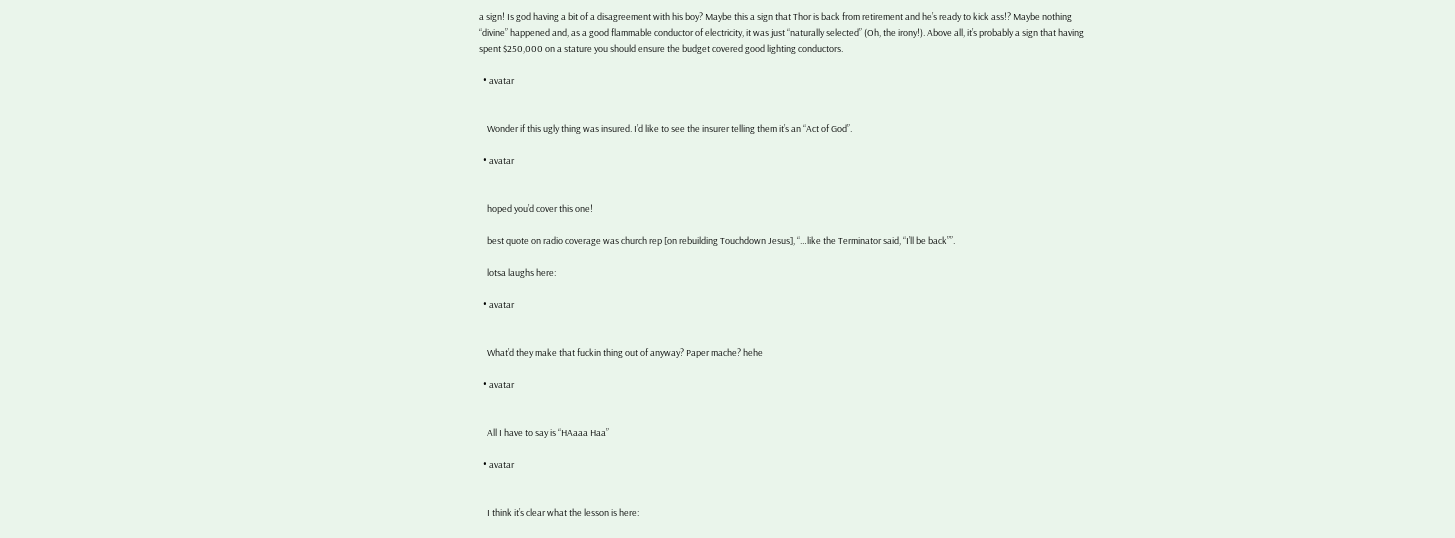a sign! Is god having a bit of a disagreement with his boy? Maybe this a sign that Thor is back from retirement and he’s ready to kick ass!? Maybe nothing “divine” happened and, as a good flammable conductor of electricity, it was just “naturally selected” (Oh, the irony!). Above all, it’s probably a sign that having spent $250,000 on a stature you should ensure the budget covered good lighting conductors.

  • avatar


    Wonder if this ugly thing was insured. I’d like to see the insurer telling them it’s an “Act of God”.

  • avatar


    hoped you’d cover this one!

    best quote on radio coverage was church rep [on rebuilding Touchdown Jesus], “…like the Terminator said, “I’ll be back””.

    lotsa laughs here:

  • avatar


    What’d they make that fuckin thing out of anyway? Paper mache? hehe

  • avatar


    All I have to say is “HAaaa Haa”

  • avatar


    I think it’s clear what the lesson is here: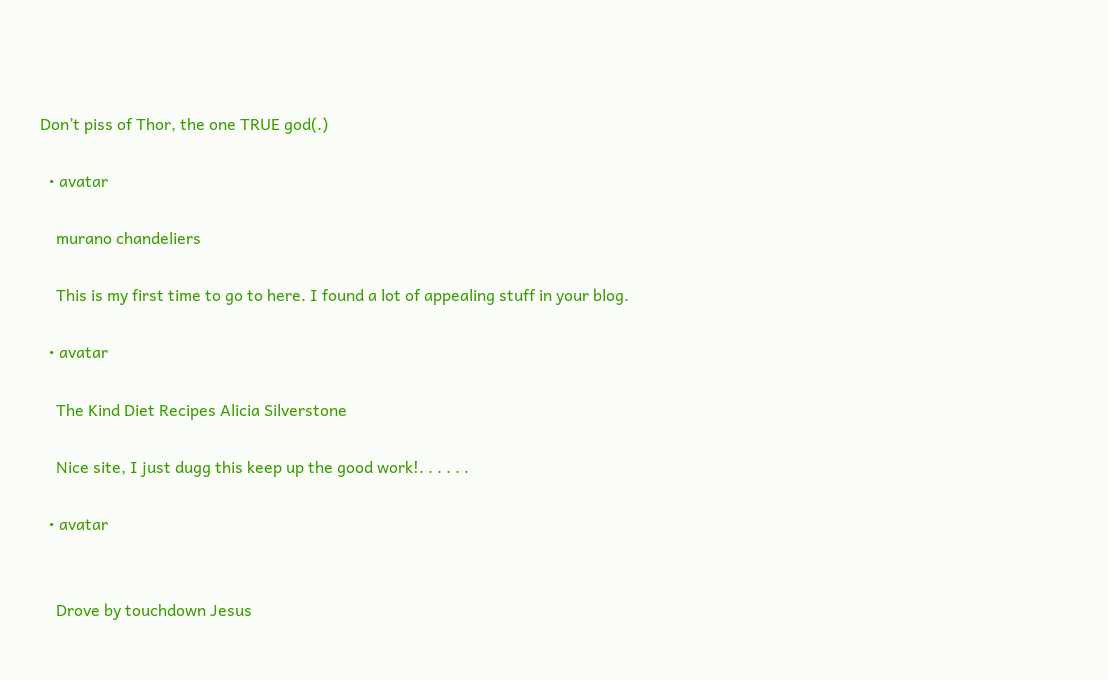Don’t piss of Thor, the one TRUE god(.)

  • avatar

    murano chandeliers

    This is my first time to go to here. I found a lot of appealing stuff in your blog.

  • avatar

    The Kind Diet Recipes Alicia Silverstone

    Nice site, I just dugg this keep up the good work!. . . . . .

  • avatar


    Drove by touchdown Jesus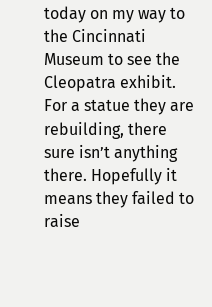today on my way to the Cincinnati Museum to see the Cleopatra exhibit. For a statue they are rebuilding, there sure isn’t anything there. Hopefully it means they failed to raise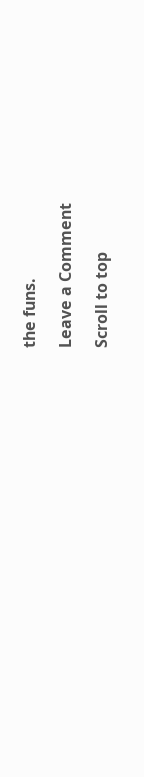the funs.

Leave a Comment

Scroll to top